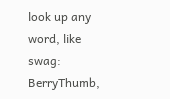look up any word, like swag:
BerryThumb,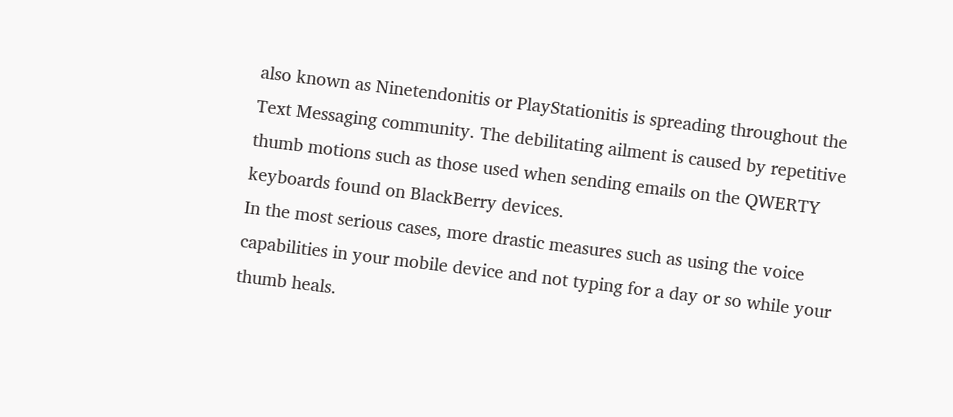also known as Ninetendonitis or PlayStationitis is spreading throughout the Text Messaging community. The debilitating ailment is caused by repetitive thumb motions such as those used when sending emails on the QWERTY keyboards found on BlackBerry devices.
In the most serious cases, more drastic measures such as using the voice capabilities in your mobile device and not typing for a day or so while your thumb heals.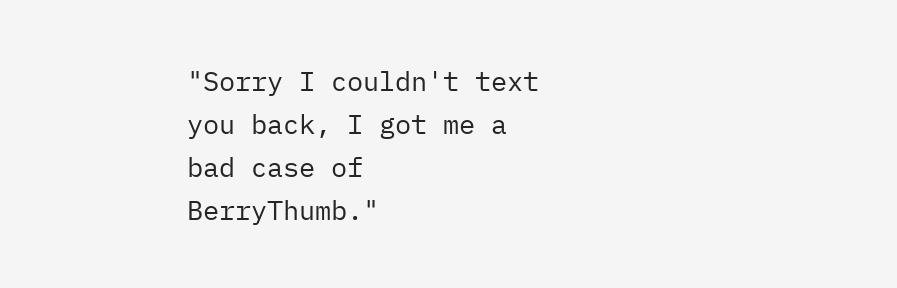"Sorry I couldn't text you back, I got me a bad case of BerryThumb."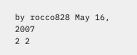by rocco828 May 16, 2007
2 2